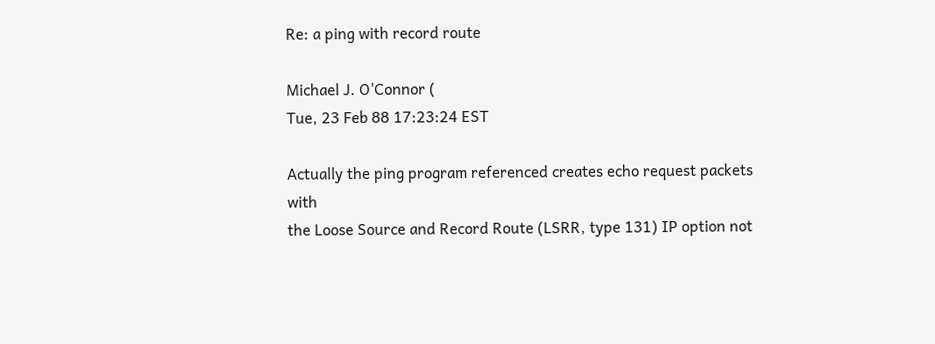Re: a ping with record route

Michael J. O'Connor (
Tue, 23 Feb 88 17:23:24 EST

Actually the ping program referenced creates echo request packets with
the Loose Source and Record Route (LSRR, type 131) IP option not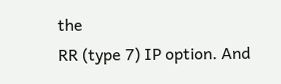the
RR (type 7) IP option. And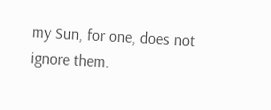my Sun, for one, does not ignore them.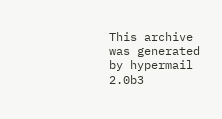This archive was generated by hypermail 2.0b3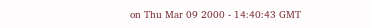on Thu Mar 09 2000 - 14:40:43 GMT